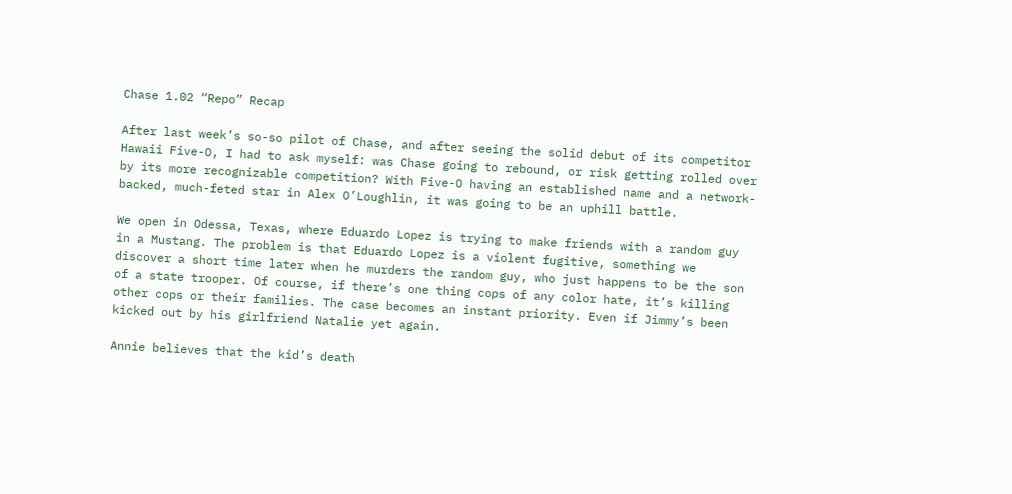Chase 1.02 “Repo” Recap

After last week’s so-so pilot of Chase, and after seeing the solid debut of its competitor Hawaii Five-O, I had to ask myself: was Chase going to rebound, or risk getting rolled over by its more recognizable competition? With Five-O having an established name and a network-backed, much-feted star in Alex O’Loughlin, it was going to be an uphill battle.

We open in Odessa, Texas, where Eduardo Lopez is trying to make friends with a random guy in a Mustang. The problem is that Eduardo Lopez is a violent fugitive, something we discover a short time later when he murders the random guy, who just happens to be the son of a state trooper. Of course, if there’s one thing cops of any color hate, it’s killing other cops or their families. The case becomes an instant priority. Even if Jimmy’s been kicked out by his girlfriend Natalie yet again.

Annie believes that the kid’s death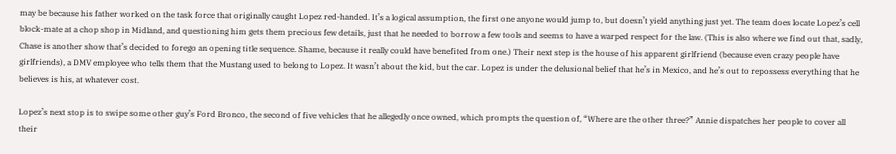may be because his father worked on the task force that originally caught Lopez red-handed. It’s a logical assumption, the first one anyone would jump to, but doesn’t yield anything just yet. The team does locate Lopez’s cell block-mate at a chop shop in Midland, and questioning him gets them precious few details, just that he needed to borrow a few tools and seems to have a warped respect for the law. (This is also where we find out that, sadly, Chase is another show that’s decided to forego an opening title sequence. Shame, because it really could have benefited from one.) Their next step is the house of his apparent girlfriend (because even crazy people have girlfriends), a DMV employee who tells them that the Mustang used to belong to Lopez. It wasn’t about the kid, but the car. Lopez is under the delusional belief that he’s in Mexico, and he’s out to repossess everything that he believes is his, at whatever cost.

Lopez’s next stop is to swipe some other guy’s Ford Bronco, the second of five vehicles that he allegedly once owned, which prompts the question of, “Where are the other three?” Annie dispatches her people to cover all their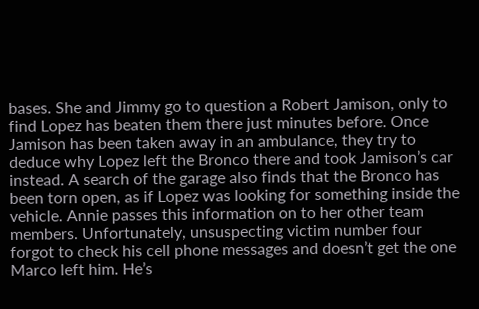bases. She and Jimmy go to question a Robert Jamison, only to find Lopez has beaten them there just minutes before. Once Jamison has been taken away in an ambulance, they try to deduce why Lopez left the Bronco there and took Jamison’s car instead. A search of the garage also finds that the Bronco has been torn open, as if Lopez was looking for something inside the vehicle. Annie passes this information on to her other team members. Unfortunately, unsuspecting victim number four forgot to check his cell phone messages and doesn’t get the one Marco left him. He’s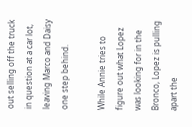out selling off the truck in question at a car lot, leaving Marco and Daisy one step behind.

While Annie tries to figure out what Lopez was looking for in the Bronco, Lopez is pulling apart the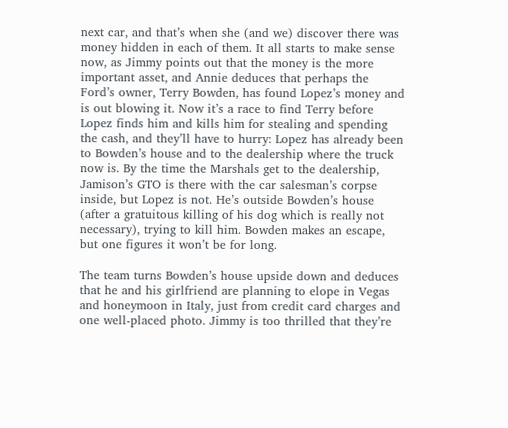next car, and that’s when she (and we) discover there was money hidden in each of them. It all starts to make sense now, as Jimmy points out that the money is the more important asset, and Annie deduces that perhaps the Ford’s owner, Terry Bowden, has found Lopez’s money and is out blowing it. Now it’s a race to find Terry before Lopez finds him and kills him for stealing and spending the cash, and they’ll have to hurry: Lopez has already been to Bowden’s house and to the dealership where the truck now is. By the time the Marshals get to the dealership, Jamison’s GTO is there with the car salesman’s corpse inside, but Lopez is not. He’s outside Bowden’s house (after a gratuitous killing of his dog which is really not necessary), trying to kill him. Bowden makes an escape, but one figures it won’t be for long.

The team turns Bowden’s house upside down and deduces that he and his girlfriend are planning to elope in Vegas and honeymoon in Italy, just from credit card charges and one well-placed photo. Jimmy is too thrilled that they’re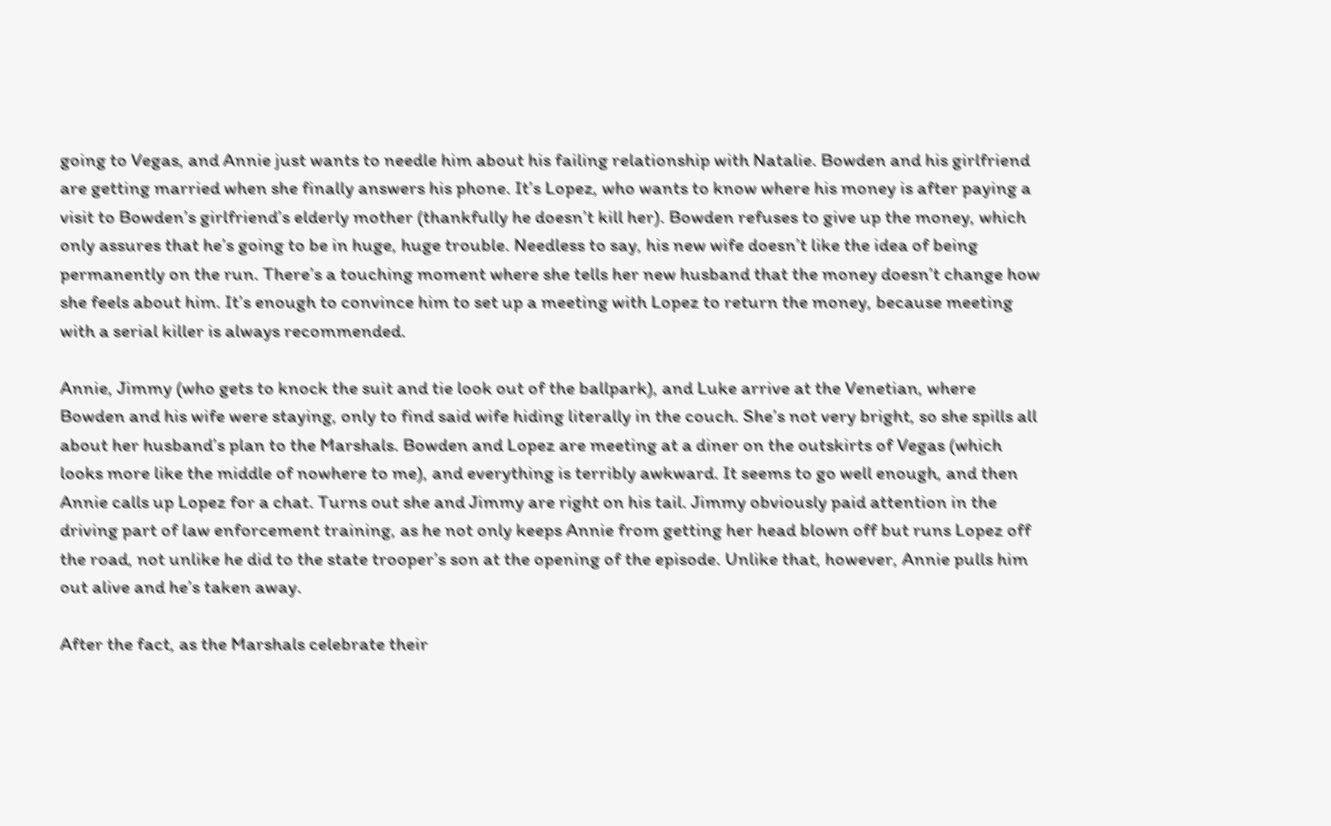going to Vegas, and Annie just wants to needle him about his failing relationship with Natalie. Bowden and his girlfriend are getting married when she finally answers his phone. It’s Lopez, who wants to know where his money is after paying a visit to Bowden’s girlfriend’s elderly mother (thankfully he doesn’t kill her). Bowden refuses to give up the money, which only assures that he’s going to be in huge, huge trouble. Needless to say, his new wife doesn’t like the idea of being permanently on the run. There’s a touching moment where she tells her new husband that the money doesn’t change how she feels about him. It’s enough to convince him to set up a meeting with Lopez to return the money, because meeting with a serial killer is always recommended.

Annie, Jimmy (who gets to knock the suit and tie look out of the ballpark), and Luke arrive at the Venetian, where Bowden and his wife were staying, only to find said wife hiding literally in the couch. She’s not very bright, so she spills all about her husband’s plan to the Marshals. Bowden and Lopez are meeting at a diner on the outskirts of Vegas (which looks more like the middle of nowhere to me), and everything is terribly awkward. It seems to go well enough, and then Annie calls up Lopez for a chat. Turns out she and Jimmy are right on his tail. Jimmy obviously paid attention in the driving part of law enforcement training, as he not only keeps Annie from getting her head blown off but runs Lopez off the road, not unlike he did to the state trooper’s son at the opening of the episode. Unlike that, however, Annie pulls him out alive and he’s taken away.

After the fact, as the Marshals celebrate their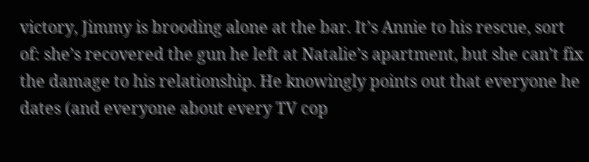victory, Jimmy is brooding alone at the bar. It’s Annie to his rescue, sort of: she’s recovered the gun he left at Natalie’s apartment, but she can’t fix the damage to his relationship. He knowingly points out that everyone he dates (and everyone about every TV cop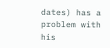dates) has a problem with his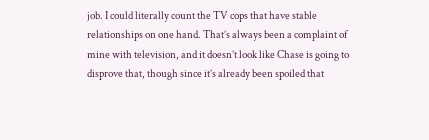job. I could literally count the TV cops that have stable relationships on one hand. That’s always been a complaint of mine with television, and it doesn’t look like Chase is going to disprove that, though since it’s already been spoiled that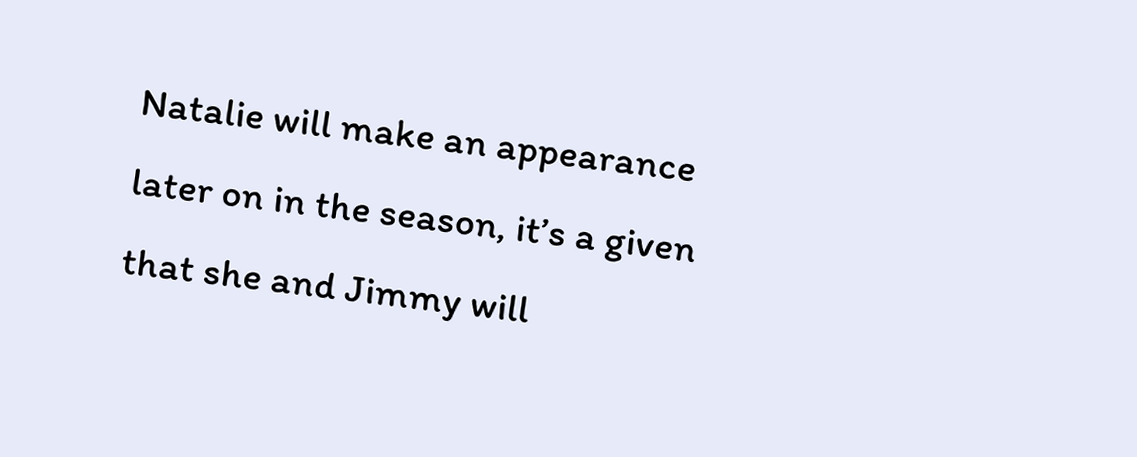Natalie will make an appearance later on in the season, it’s a given that she and Jimmy will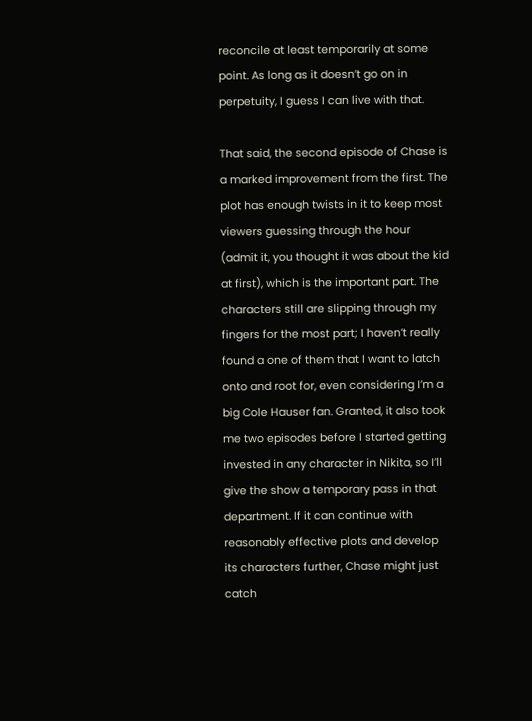reconcile at least temporarily at some point. As long as it doesn’t go on in perpetuity, I guess I can live with that.

That said, the second episode of Chase is a marked improvement from the first. The plot has enough twists in it to keep most viewers guessing through the hour (admit it, you thought it was about the kid at first), which is the important part. The characters still are slipping through my fingers for the most part; I haven’t really found a one of them that I want to latch onto and root for, even considering I’m a big Cole Hauser fan. Granted, it also took me two episodes before I started getting invested in any character in Nikita, so I’ll give the show a temporary pass in that department. If it can continue with reasonably effective plots and develop its characters further, Chase might just catch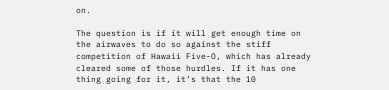on.

The question is if it will get enough time on the airwaves to do so against the stiff competition of Hawaii Five-O, which has already cleared some of those hurdles. If it has one thing going for it, it’s that the 10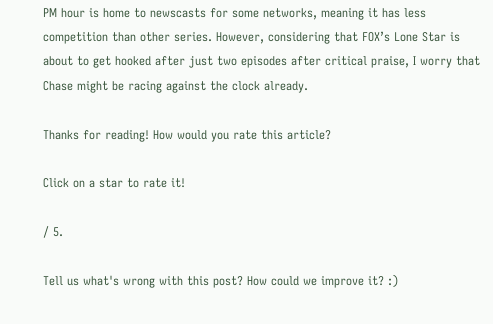PM hour is home to newscasts for some networks, meaning it has less competition than other series. However, considering that FOX’s Lone Star is about to get hooked after just two episodes after critical praise, I worry that Chase might be racing against the clock already.

Thanks for reading! How would you rate this article?

Click on a star to rate it!

/ 5.

Tell us what's wrong with this post? How could we improve it? :)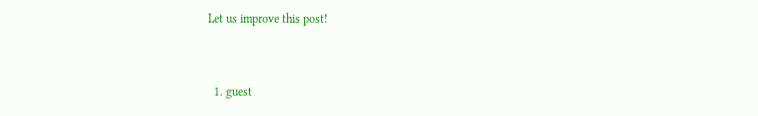Let us improve this post!


  1. guest